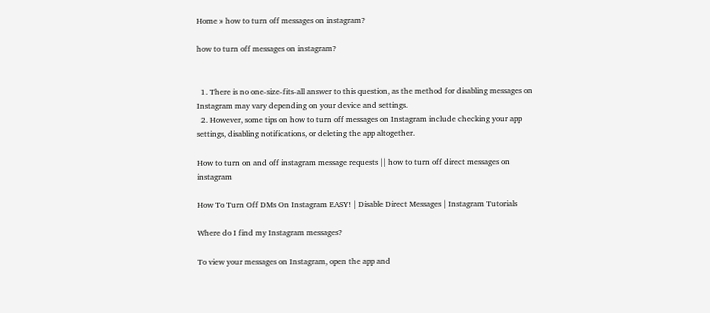Home » how to turn off messages on instagram?

how to turn off messages on instagram?


  1. There is no one-size-fits-all answer to this question, as the method for disabling messages on Instagram may vary depending on your device and settings.
  2. However, some tips on how to turn off messages on Instagram include checking your app settings, disabling notifications, or deleting the app altogether.

How to turn on and off instagram message requests || how to turn off direct messages on instagram

How To Turn Off DMs On Instagram EASY! | Disable Direct Messages | Instagram Tutorials

Where do I find my Instagram messages?

To view your messages on Instagram, open the app and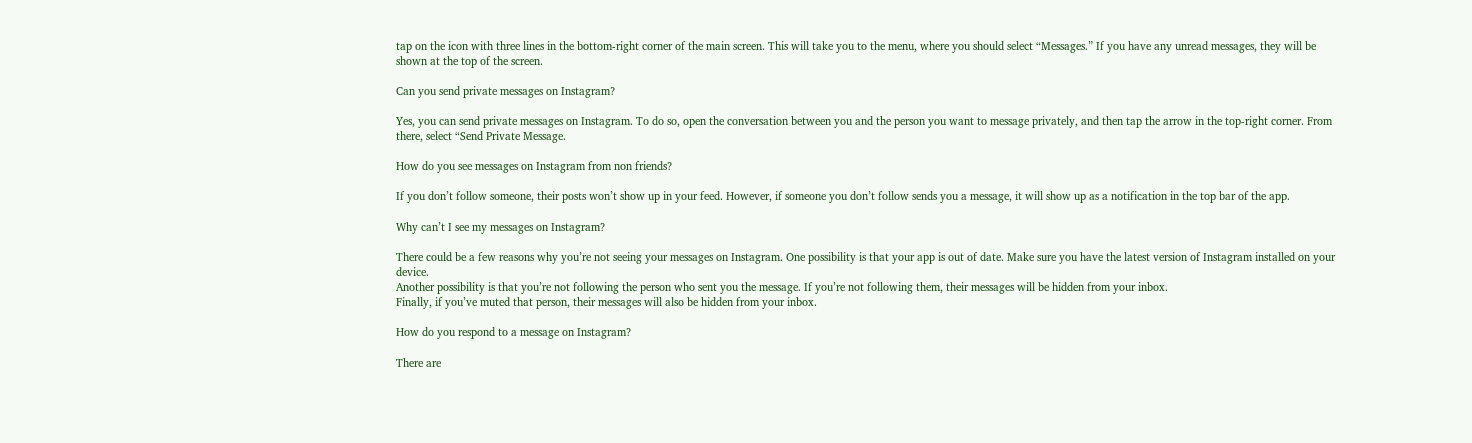tap on the icon with three lines in the bottom-right corner of the main screen. This will take you to the menu, where you should select “Messages.” If you have any unread messages, they will be shown at the top of the screen.

Can you send private messages on Instagram?

Yes, you can send private messages on Instagram. To do so, open the conversation between you and the person you want to message privately, and then tap the arrow in the top-right corner. From there, select “Send Private Message.

How do you see messages on Instagram from non friends?

If you don’t follow someone, their posts won’t show up in your feed. However, if someone you don’t follow sends you a message, it will show up as a notification in the top bar of the app.

Why can’t I see my messages on Instagram?

There could be a few reasons why you’re not seeing your messages on Instagram. One possibility is that your app is out of date. Make sure you have the latest version of Instagram installed on your device.
Another possibility is that you’re not following the person who sent you the message. If you’re not following them, their messages will be hidden from your inbox.
Finally, if you’ve muted that person, their messages will also be hidden from your inbox.

How do you respond to a message on Instagram?

There are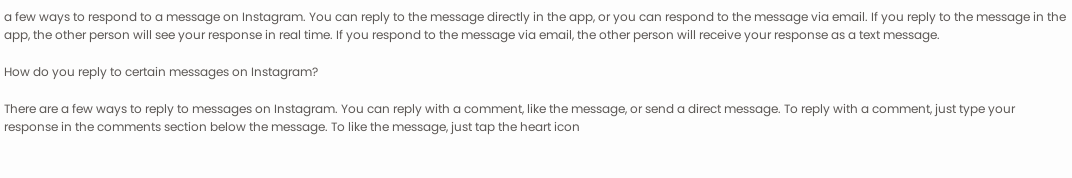a few ways to respond to a message on Instagram. You can reply to the message directly in the app, or you can respond to the message via email. If you reply to the message in the app, the other person will see your response in real time. If you respond to the message via email, the other person will receive your response as a text message.

How do you reply to certain messages on Instagram?

There are a few ways to reply to messages on Instagram. You can reply with a comment, like the message, or send a direct message. To reply with a comment, just type your response in the comments section below the message. To like the message, just tap the heart icon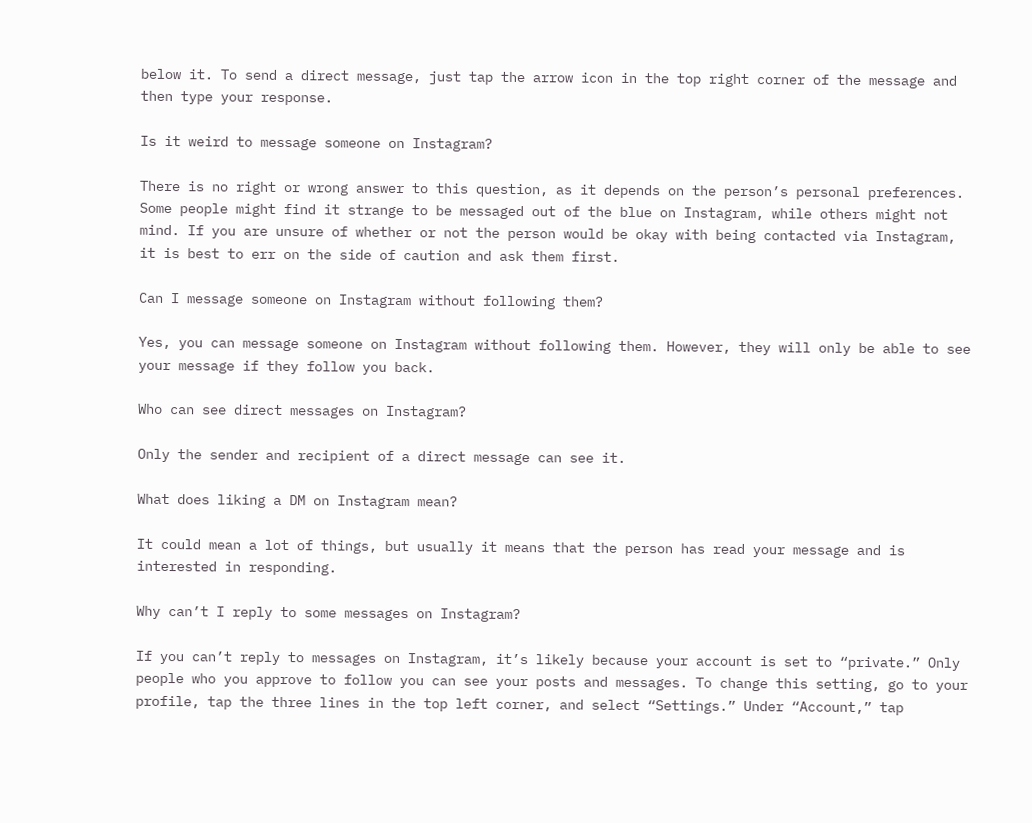below it. To send a direct message, just tap the arrow icon in the top right corner of the message and then type your response.

Is it weird to message someone on Instagram?

There is no right or wrong answer to this question, as it depends on the person’s personal preferences. Some people might find it strange to be messaged out of the blue on Instagram, while others might not mind. If you are unsure of whether or not the person would be okay with being contacted via Instagram, it is best to err on the side of caution and ask them first.

Can I message someone on Instagram without following them?

Yes, you can message someone on Instagram without following them. However, they will only be able to see your message if they follow you back.

Who can see direct messages on Instagram?

Only the sender and recipient of a direct message can see it.

What does liking a DM on Instagram mean?

It could mean a lot of things, but usually it means that the person has read your message and is interested in responding.

Why can’t I reply to some messages on Instagram?

If you can’t reply to messages on Instagram, it’s likely because your account is set to “private.” Only people who you approve to follow you can see your posts and messages. To change this setting, go to your profile, tap the three lines in the top left corner, and select “Settings.” Under “Account,” tap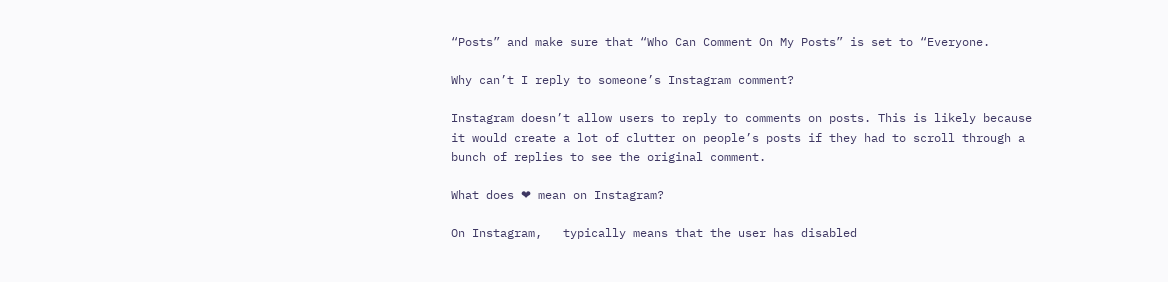“Posts” and make sure that “Who Can Comment On My Posts” is set to “Everyone.

Why can’t I reply to someone’s Instagram comment?

Instagram doesn’t allow users to reply to comments on posts. This is likely because it would create a lot of clutter on people’s posts if they had to scroll through a bunch of replies to see the original comment.

What does ❤ mean on Instagram?

On Instagram,   typically means that the user has disabled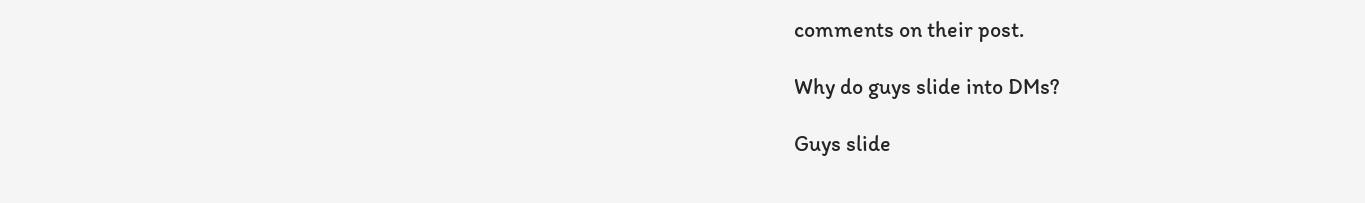comments on their post.

Why do guys slide into DMs?

Guys slide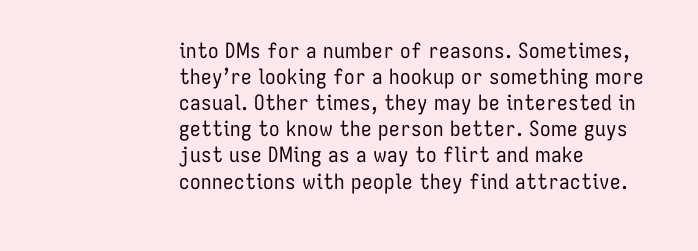into DMs for a number of reasons. Sometimes, they’re looking for a hookup or something more casual. Other times, they may be interested in getting to know the person better. Some guys just use DMing as a way to flirt and make connections with people they find attractive.